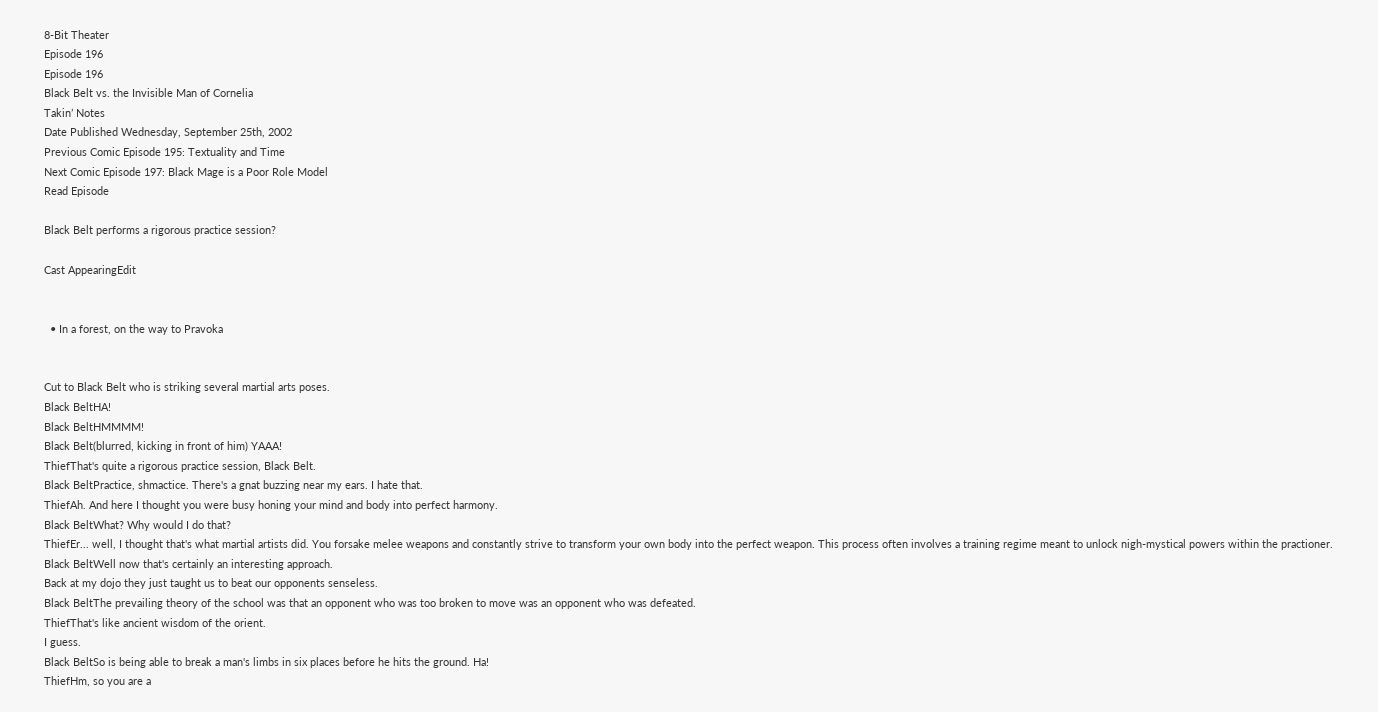8-Bit Theater
Episode 196
Episode 196
Black Belt vs. the Invisible Man of Cornelia
Takin’ Notes
Date Published Wednesday, September 25th, 2002
Previous Comic Episode 195: Textuality and Time
Next Comic Episode 197: Black Mage is a Poor Role Model
Read Episode

Black Belt performs a rigorous practice session?

Cast AppearingEdit


  • In a forest, on the way to Pravoka


Cut to Black Belt who is striking several martial arts poses.
Black BeltHA!
Black BeltHMMMM!
Black Belt(blurred, kicking in front of him) YAAA!
ThiefThat's quite a rigorous practice session, Black Belt.
Black BeltPractice, shmactice. There's a gnat buzzing near my ears. I hate that.
ThiefAh. And here I thought you were busy honing your mind and body into perfect harmony.
Black BeltWhat? Why would I do that?
ThiefEr... well, I thought that's what martial artists did. You forsake melee weapons and constantly strive to transform your own body into the perfect weapon. This process often involves a training regime meant to unlock nigh-mystical powers within the practioner.
Black BeltWell now that's certainly an interesting approach.
Back at my dojo they just taught us to beat our opponents senseless.
Black BeltThe prevailing theory of the school was that an opponent who was too broken to move was an opponent who was defeated.
ThiefThat's like ancient wisdom of the orient.
I guess.
Black BeltSo is being able to break a man's limbs in six places before he hits the ground. Ha!
ThiefHm, so you are a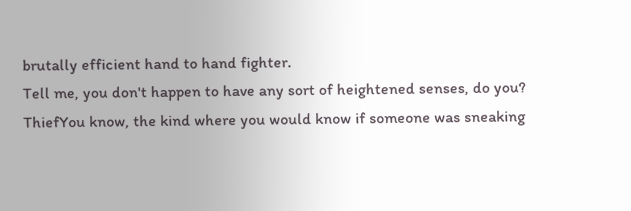brutally efficient hand to hand fighter.
Tell me, you don't happen to have any sort of heightened senses, do you?
ThiefYou know, the kind where you would know if someone was sneaking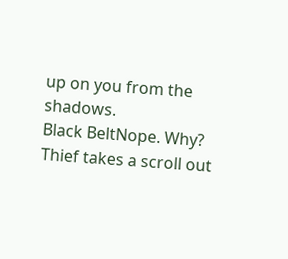up on you from the shadows.
Black BeltNope. Why?
Thief takes a scroll out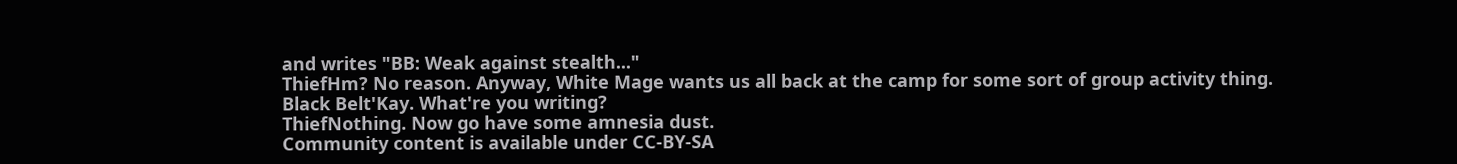and writes "BB: Weak against stealth..."
ThiefHm? No reason. Anyway, White Mage wants us all back at the camp for some sort of group activity thing.
Black Belt'Kay. What're you writing?
ThiefNothing. Now go have some amnesia dust.
Community content is available under CC-BY-SA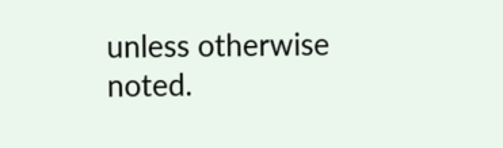unless otherwise noted.